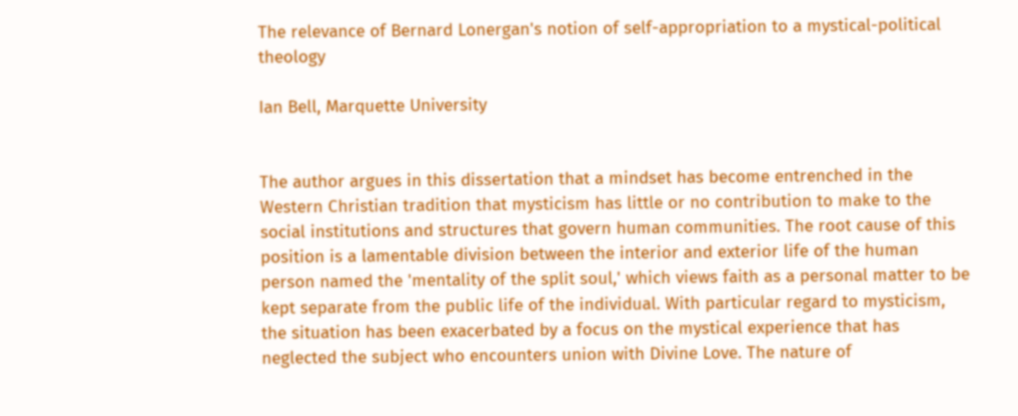The relevance of Bernard Lonergan's notion of self-appropriation to a mystical-political theology

Ian Bell, Marquette University


The author argues in this dissertation that a mindset has become entrenched in the Western Christian tradition that mysticism has little or no contribution to make to the social institutions and structures that govern human communities. The root cause of this position is a lamentable division between the interior and exterior life of the human person named the 'mentality of the split soul,' which views faith as a personal matter to be kept separate from the public life of the individual. With particular regard to mysticism, the situation has been exacerbated by a focus on the mystical experience that has neglected the subject who encounters union with Divine Love. The nature of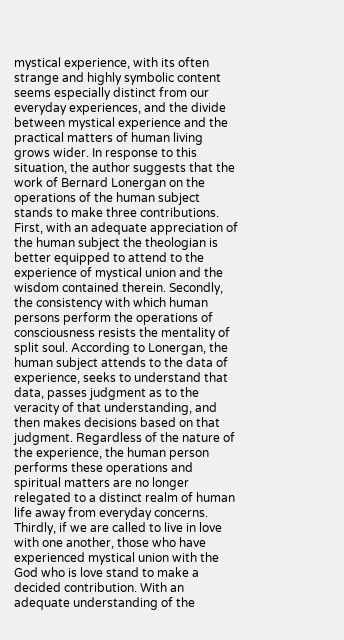mystical experience, with its often strange and highly symbolic content seems especially distinct from our everyday experiences, and the divide between mystical experience and the practical matters of human living grows wider. In response to this situation, the author suggests that the work of Bernard Lonergan on the operations of the human subject stands to make three contributions. First, with an adequate appreciation of the human subject the theologian is better equipped to attend to the experience of mystical union and the wisdom contained therein. Secondly, the consistency with which human persons perform the operations of consciousness resists the mentality of split soul. According to Lonergan, the human subject attends to the data of experience, seeks to understand that data, passes judgment as to the veracity of that understanding, and then makes decisions based on that judgment. Regardless of the nature of the experience, the human person performs these operations and spiritual matters are no longer relegated to a distinct realm of human life away from everyday concerns. Thirdly, if we are called to live in love with one another, those who have experienced mystical union with the God who is love stand to make a decided contribution. With an adequate understanding of the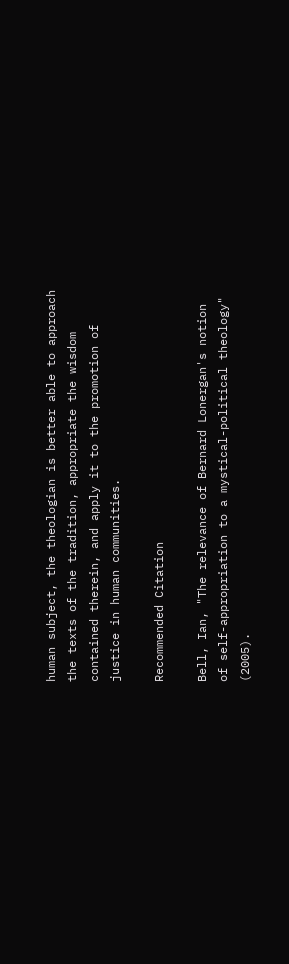human subject, the theologian is better able to approach the texts of the tradition, appropriate the wisdom contained therein, and apply it to the promotion of justice in human communities.

Recommended Citation

Bell, Ian, "The relevance of Bernard Lonergan's notion of self-appropriation to a mystical-political theology" (2005).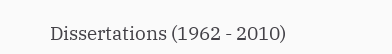Dissertations (1962 - 2010)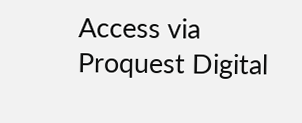Access via Proquest Digital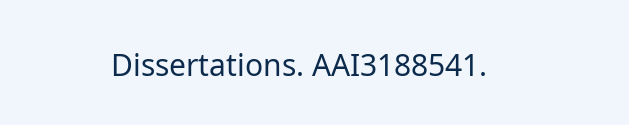Dissertations. AAI3188541.